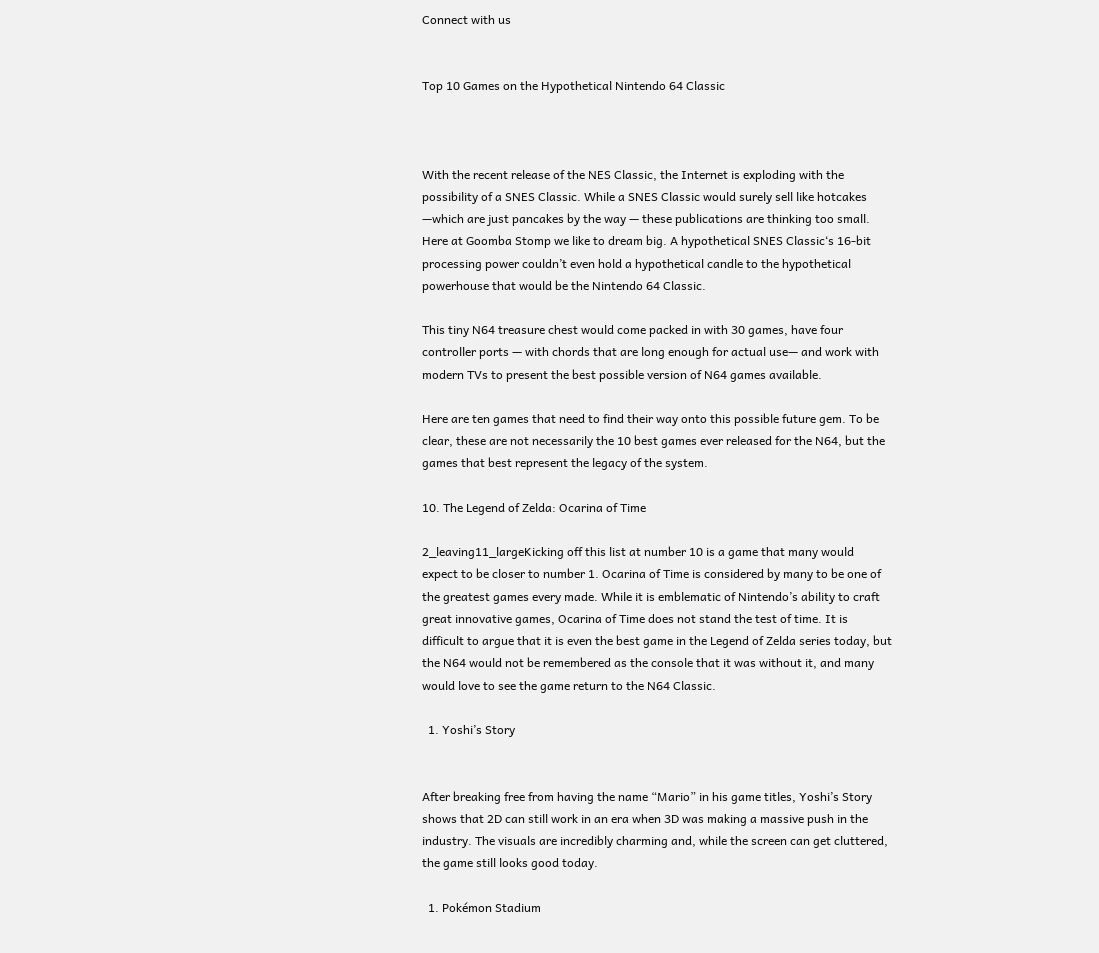Connect with us


Top 10 Games on the Hypothetical Nintendo 64 Classic



With the recent release of the NES Classic, the Internet is exploding with the possibility of a SNES Classic. While a SNES Classic would surely sell like hotcakes —which are just pancakes by the way — these publications are thinking too small. Here at Goomba Stomp we like to dream big. A hypothetical SNES Classic‘s 16-bit processing power couldn’t even hold a hypothetical candle to the hypothetical powerhouse that would be the Nintendo 64 Classic.

This tiny N64 treasure chest would come packed in with 30 games, have four controller ports — with chords that are long enough for actual use— and work with modern TVs to present the best possible version of N64 games available.

Here are ten games that need to find their way onto this possible future gem. To be clear, these are not necessarily the 10 best games ever released for the N64, but the games that best represent the legacy of the system.

10. The Legend of Zelda: Ocarina of Time

2_leaving11_largeKicking off this list at number 10 is a game that many would expect to be closer to number 1. Ocarina of Time is considered by many to be one of the greatest games every made. While it is emblematic of Nintendo’s ability to craft great innovative games, Ocarina of Time does not stand the test of time. It is difficult to argue that it is even the best game in the Legend of Zelda series today, but the N64 would not be remembered as the console that it was without it, and many would love to see the game return to the N64 Classic.

  1. Yoshi’s Story


After breaking free from having the name “Mario” in his game titles, Yoshi’s Story shows that 2D can still work in an era when 3D was making a massive push in the industry. The visuals are incredibly charming and, while the screen can get cluttered, the game still looks good today.

  1. Pokémon Stadium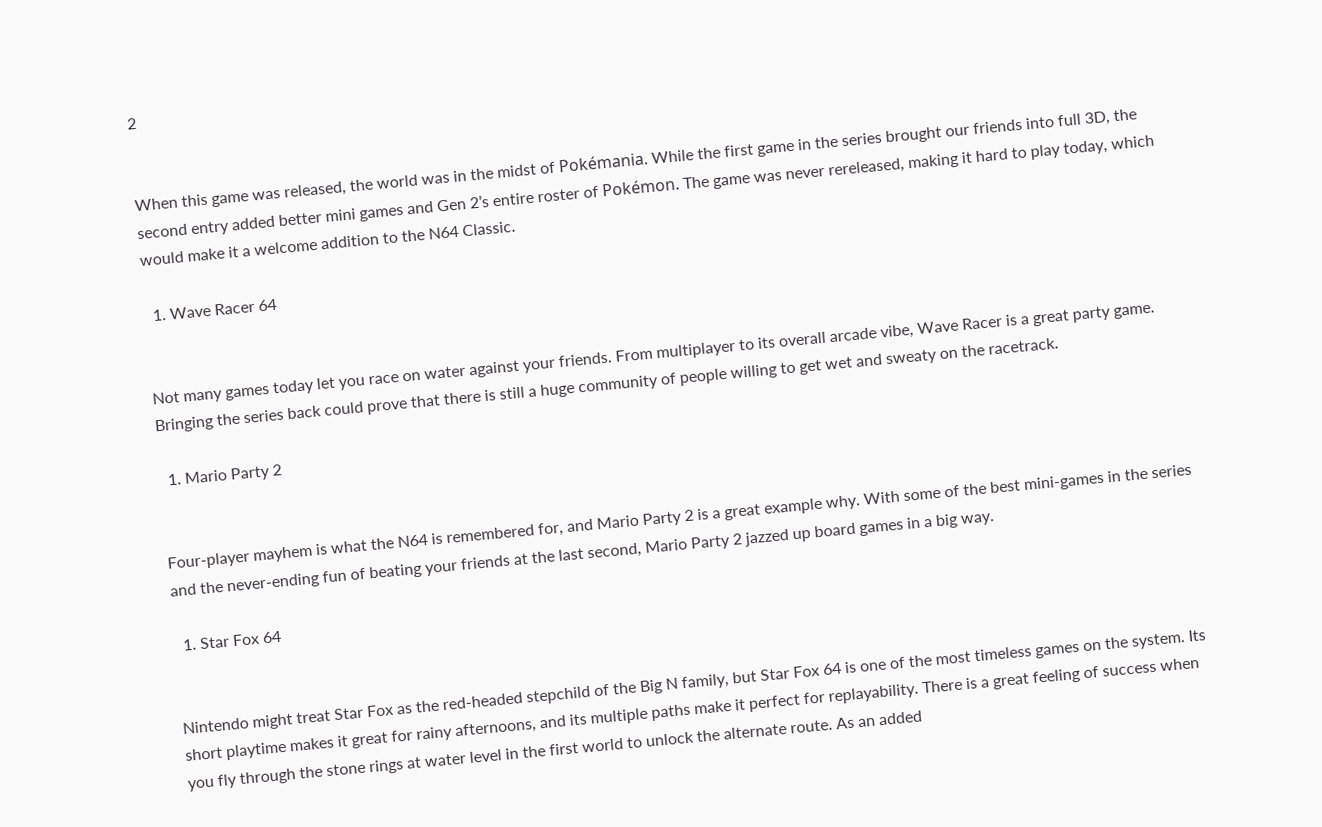2


When this game was released, the world was in the midst of Pokémania. While the first game in the series brought our friends into full 3D, the second entry added better mini games and Gen 2’s entire roster of Pokémon. The game was never rereleased, making it hard to play today, which would make it a welcome addition to the N64 Classic.

  1. Wave Racer 64


Not many games today let you race on water against your friends. From multiplayer to its overall arcade vibe, Wave Racer is a great party game. Bringing the series back could prove that there is still a huge community of people willing to get wet and sweaty on the racetrack.

  1. Mario Party 2


Four-player mayhem is what the N64 is remembered for, and Mario Party 2 is a great example why. With some of the best mini-games in the series and the never-ending fun of beating your friends at the last second, Mario Party 2 jazzed up board games in a big way.

  1. Star Fox 64


Nintendo might treat Star Fox as the red-headed stepchild of the Big N family, but Star Fox 64 is one of the most timeless games on the system. Its short playtime makes it great for rainy afternoons, and its multiple paths make it perfect for replayability. There is a great feeling of success when you fly through the stone rings at water level in the first world to unlock the alternate route. As an added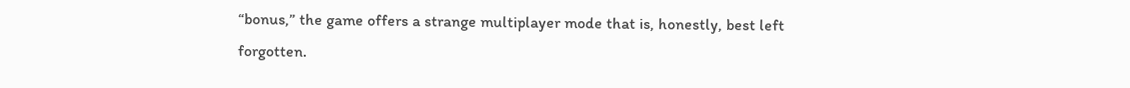“bonus,” the game offers a strange multiplayer mode that is, honestly, best left forgotten.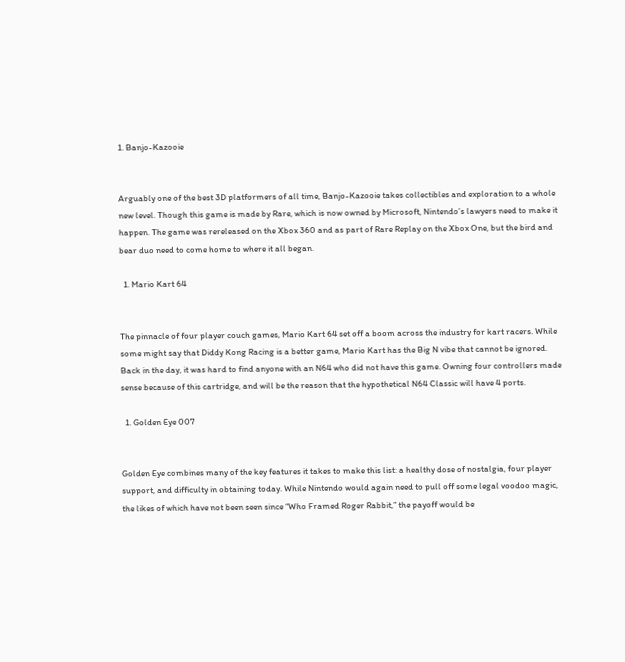1. Banjo-Kazooie


Arguably one of the best 3D platformers of all time, Banjo-Kazooie takes collectibles and exploration to a whole new level. Though this game is made by Rare, which is now owned by Microsoft, Nintendo’s lawyers need to make it happen. The game was rereleased on the Xbox 360 and as part of Rare Replay on the Xbox One, but the bird and bear duo need to come home to where it all began.

  1. Mario Kart 64


The pinnacle of four player couch games, Mario Kart 64 set off a boom across the industry for kart racers. While some might say that Diddy Kong Racing is a better game, Mario Kart has the Big N vibe that cannot be ignored. Back in the day, it was hard to find anyone with an N64 who did not have this game. Owning four controllers made sense because of this cartridge, and will be the reason that the hypothetical N64 Classic will have 4 ports.

  1. Golden Eye 007


Golden Eye combines many of the key features it takes to make this list: a healthy dose of nostalgia, four player support, and difficulty in obtaining today. While Nintendo would again need to pull off some legal voodoo magic, the likes of which have not been seen since “Who Framed Roger Rabbit,” the payoff would be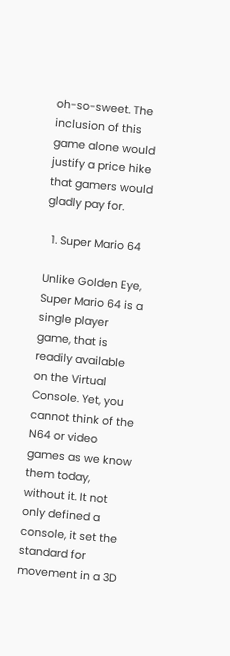oh-so-sweet. The inclusion of this game alone would justify a price hike that gamers would gladly pay for.

  1. Super Mario 64

Unlike Golden Eye, Super Mario 64 is a single player game, that is readily available on the Virtual Console. Yet, you cannot think of the N64 or video games as we know them today, without it. It not only defined a console, it set the standard for movement in a 3D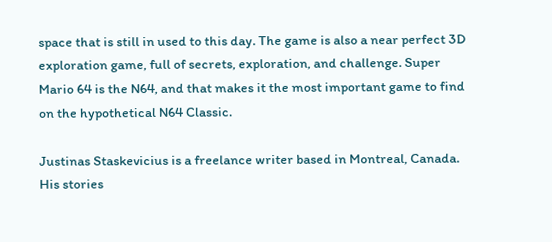space that is still in used to this day. The game is also a near perfect 3D exploration game, full of secrets, exploration, and challenge. Super Mario 64 is the N64, and that makes it the most important game to find on the hypothetical N64 Classic.

Justinas Staskevicius is a freelance writer based in Montreal, Canada. His stories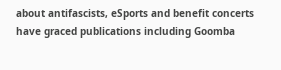about antifascists, eSports and benefit concerts have graced publications including Goomba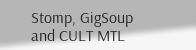Stomp, GigSoup and CULT MTL